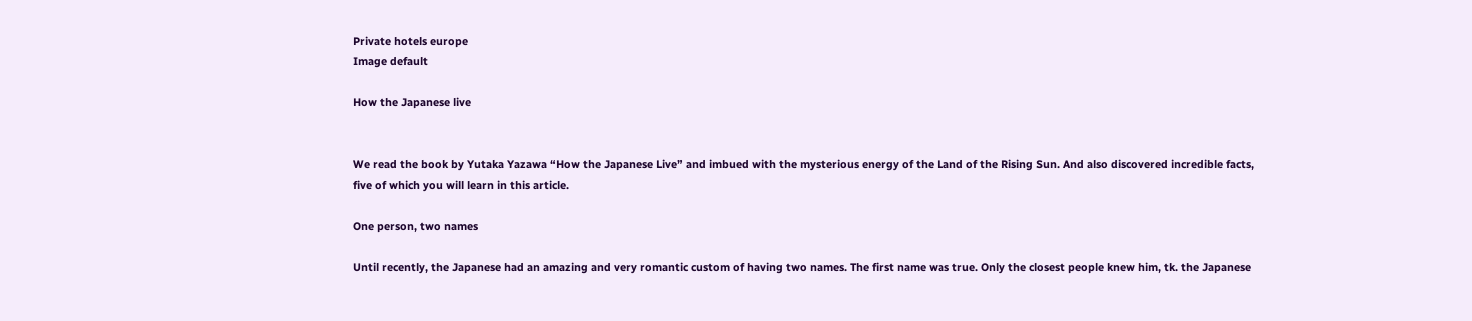Private hotels europe
Image default

How the Japanese live


We read the book by Yutaka Yazawa “How the Japanese Live” and imbued with the mysterious energy of the Land of the Rising Sun. And also discovered incredible facts, five of which you will learn in this article.

One person, two names

Until recently, the Japanese had an amazing and very romantic custom of having two names. The first name was true. Only the closest people knew him, tk. the Japanese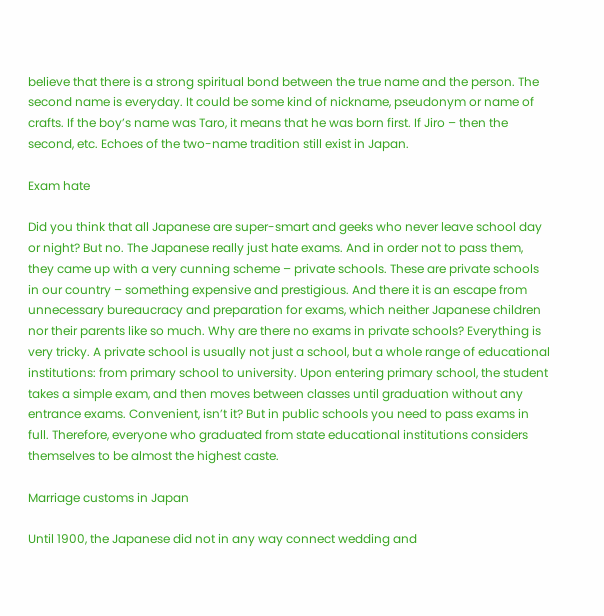believe that there is a strong spiritual bond between the true name and the person. The second name is everyday. It could be some kind of nickname, pseudonym or name of crafts. If the boy’s name was Taro, it means that he was born first. If Jiro – then the second, etc. Echoes of the two-name tradition still exist in Japan.

Exam hate

Did you think that all Japanese are super-smart and geeks who never leave school day or night? But no. The Japanese really just hate exams. And in order not to pass them, they came up with a very cunning scheme – private schools. These are private schools in our country – something expensive and prestigious. And there it is an escape from unnecessary bureaucracy and preparation for exams, which neither Japanese children nor their parents like so much. Why are there no exams in private schools? Everything is very tricky. A private school is usually not just a school, but a whole range of educational institutions: from primary school to university. Upon entering primary school, the student takes a simple exam, and then moves between classes until graduation without any entrance exams. Convenient, isn’t it? But in public schools you need to pass exams in full. Therefore, everyone who graduated from state educational institutions considers themselves to be almost the highest caste.

Marriage customs in Japan

Until 1900, the Japanese did not in any way connect wedding and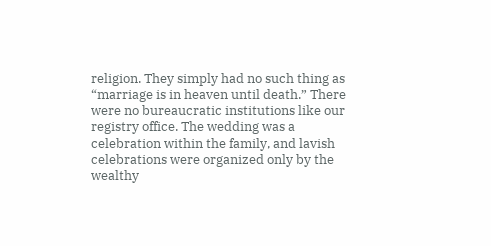religion. They simply had no such thing as “marriage is in heaven until death.” There were no bureaucratic institutions like our registry office. The wedding was a celebration within the family, and lavish celebrations were organized only by the wealthy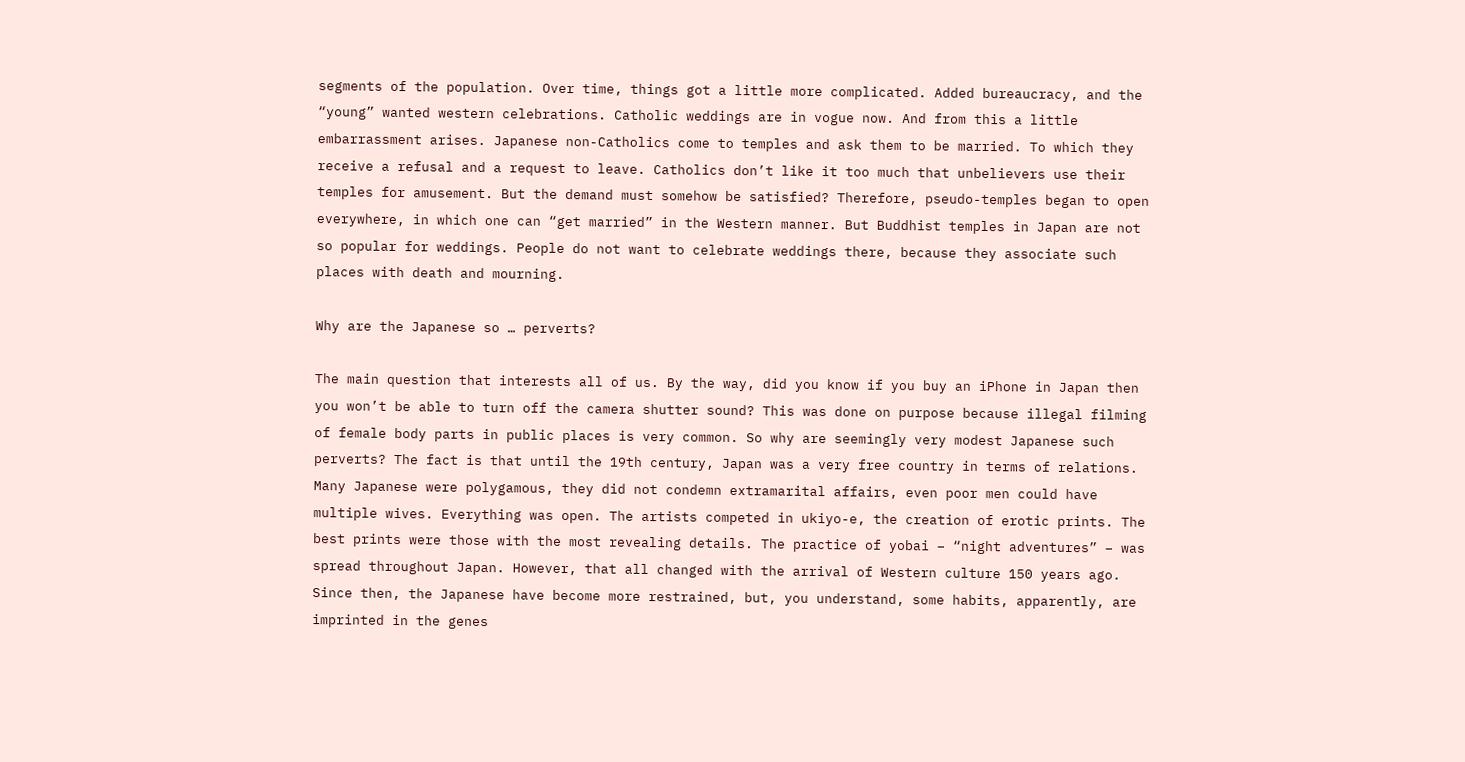segments of the population. Over time, things got a little more complicated. Added bureaucracy, and the “young” wanted western celebrations. Catholic weddings are in vogue now. And from this a little embarrassment arises. Japanese non-Catholics come to temples and ask them to be married. To which they receive a refusal and a request to leave. Catholics don’t like it too much that unbelievers use their temples for amusement. But the demand must somehow be satisfied? Therefore, pseudo-temples began to open everywhere, in which one can “get married” in the Western manner. But Buddhist temples in Japan are not so popular for weddings. People do not want to celebrate weddings there, because they associate such places with death and mourning.

Why are the Japanese so … perverts?

The main question that interests all of us. By the way, did you know if you buy an iPhone in Japan then you won’t be able to turn off the camera shutter sound? This was done on purpose because illegal filming of female body parts in public places is very common. So why are seemingly very modest Japanese such perverts? The fact is that until the 19th century, Japan was a very free country in terms of relations. Many Japanese were polygamous, they did not condemn extramarital affairs, even poor men could have multiple wives. Everything was open. The artists competed in ukiyo-e, the creation of erotic prints. The best prints were those with the most revealing details. The practice of yobai – “night adventures” – was spread throughout Japan. However, that all changed with the arrival of Western culture 150 years ago. Since then, the Japanese have become more restrained, but, you understand, some habits, apparently, are imprinted in the genes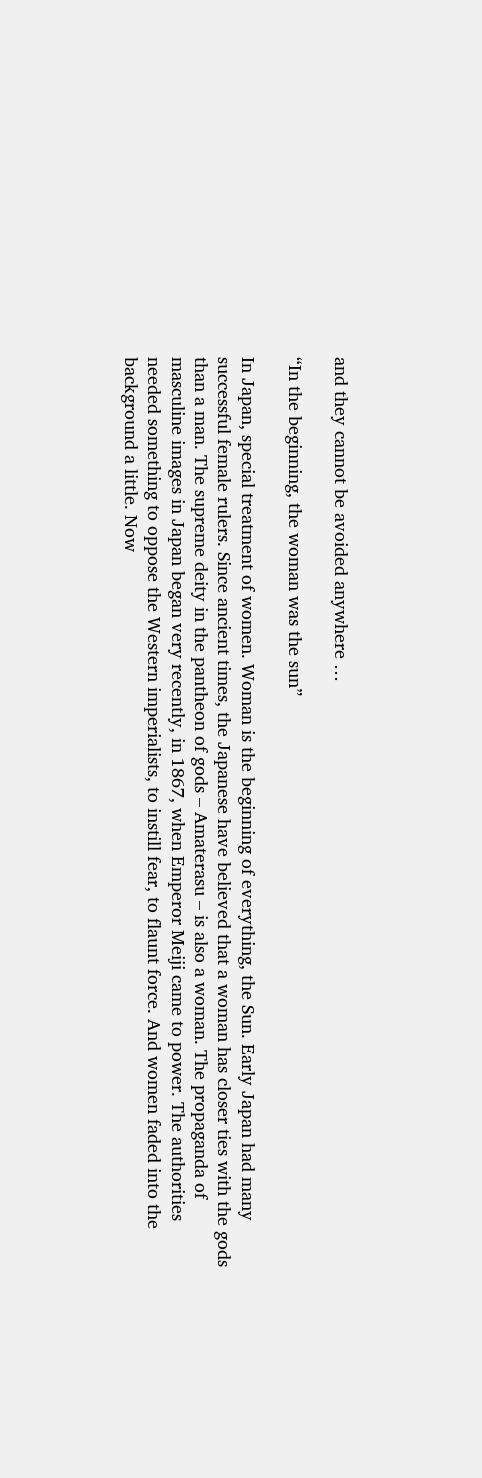and they cannot be avoided anywhere …

“In the beginning, the woman was the sun”

In Japan, special treatment of women. Woman is the beginning of everything, the Sun. Early Japan had many successful female rulers. Since ancient times, the Japanese have believed that a woman has closer ties with the gods than a man. The supreme deity in the pantheon of gods – Amaterasu – is also a woman. The propaganda of masculine images in Japan began very recently, in 1867, when Emperor Meiji came to power. The authorities needed something to oppose the Western imperialists, to instill fear, to flaunt force. And women faded into the background a little. Now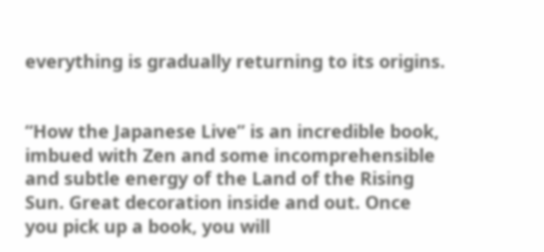everything is gradually returning to its origins.


“How the Japanese Live” is an incredible book, imbued with Zen and some incomprehensible and subtle energy of the Land of the Rising Sun. Great decoration inside and out. Once you pick up a book, you will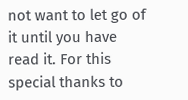not want to let go of it until you have read it. For this special thanks to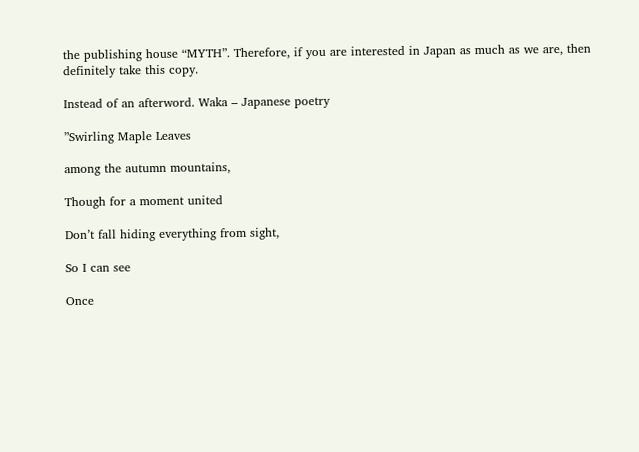the publishing house “MYTH”. Therefore, if you are interested in Japan as much as we are, then definitely take this copy.

Instead of an afterword. Waka – Japanese poetry

”Swirling Maple Leaves

among the autumn mountains,

Though for a moment united

Don’t fall hiding everything from sight,

So I can see

Once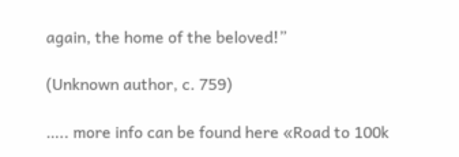again, the home of the beloved!”

(Unknown author, c. 759)

….. more info can be found here «Road to 100k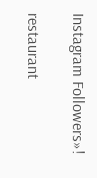Instagram Followers»!

restaurant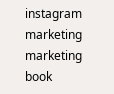instagram marketing marketing book